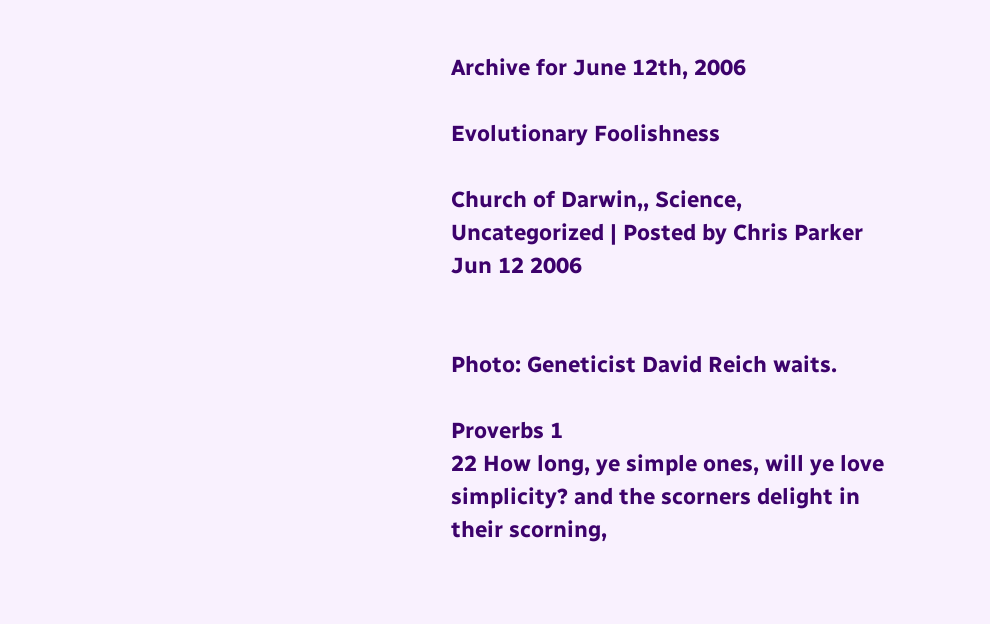Archive for June 12th, 2006

Evolutionary Foolishness

Church of Darwin,, Science, Uncategorized | Posted by Chris Parker
Jun 12 2006


Photo: Geneticist David Reich waits.

Proverbs 1
22 How long, ye simple ones, will ye love simplicity? and the scorners delight in their scorning,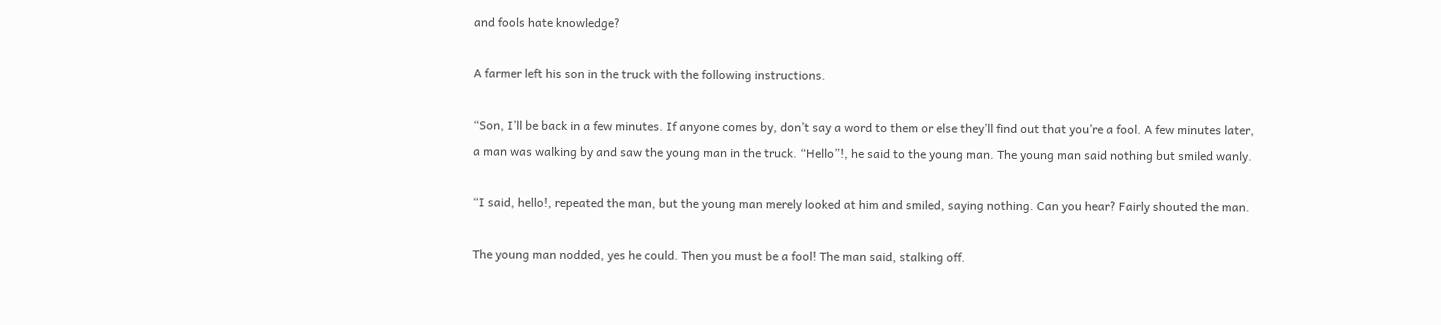and fools hate knowledge?

A farmer left his son in the truck with the following instructions.

“Son, I’ll be back in a few minutes. If anyone comes by, don’t say a word to them or else they’ll find out that you’re a fool. A few minutes later, a man was walking by and saw the young man in the truck. “Hello”!, he said to the young man. The young man said nothing but smiled wanly.

“I said, hello!, repeated the man, but the young man merely looked at him and smiled, saying nothing. Can you hear? Fairly shouted the man.

The young man nodded, yes he could. Then you must be a fool! The man said, stalking off.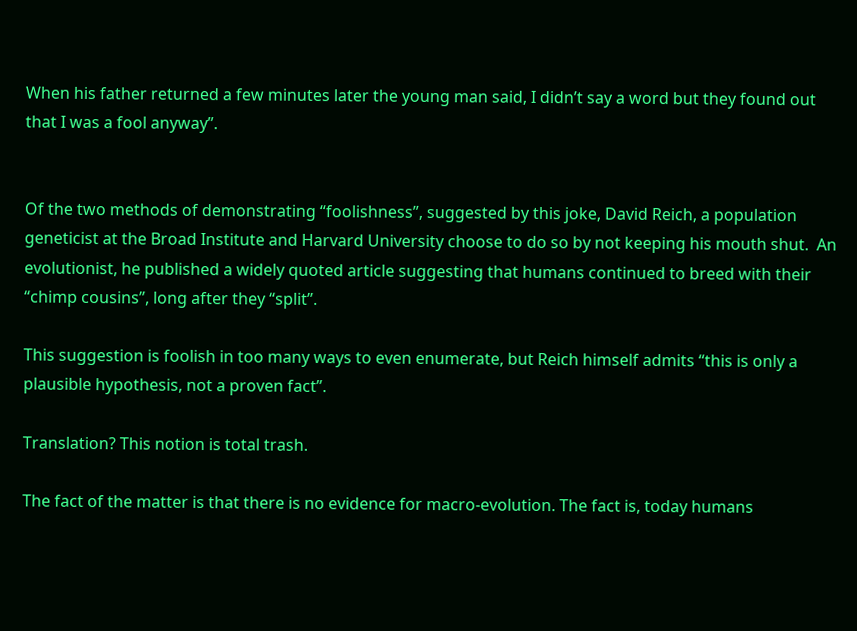When his father returned a few minutes later the young man said, I didn’t say a word but they found out that I was a fool anyway”.


Of the two methods of demonstrating “foolishness”, suggested by this joke, David Reich, a population geneticist at the Broad Institute and Harvard University choose to do so by not keeping his mouth shut.  An evolutionist, he published a widely quoted article suggesting that humans continued to breed with their “chimp cousins”, long after they “split”.

This suggestion is foolish in too many ways to even enumerate, but Reich himself admits “this is only a plausible hypothesis, not a proven fact”.

Translation? This notion is total trash.

The fact of the matter is that there is no evidence for macro-evolution. The fact is, today humans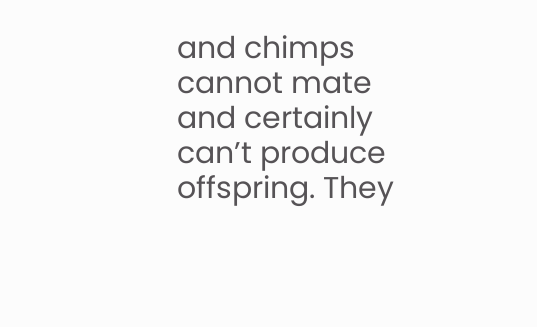and chimps cannot mate and certainly can’t produce offspring. They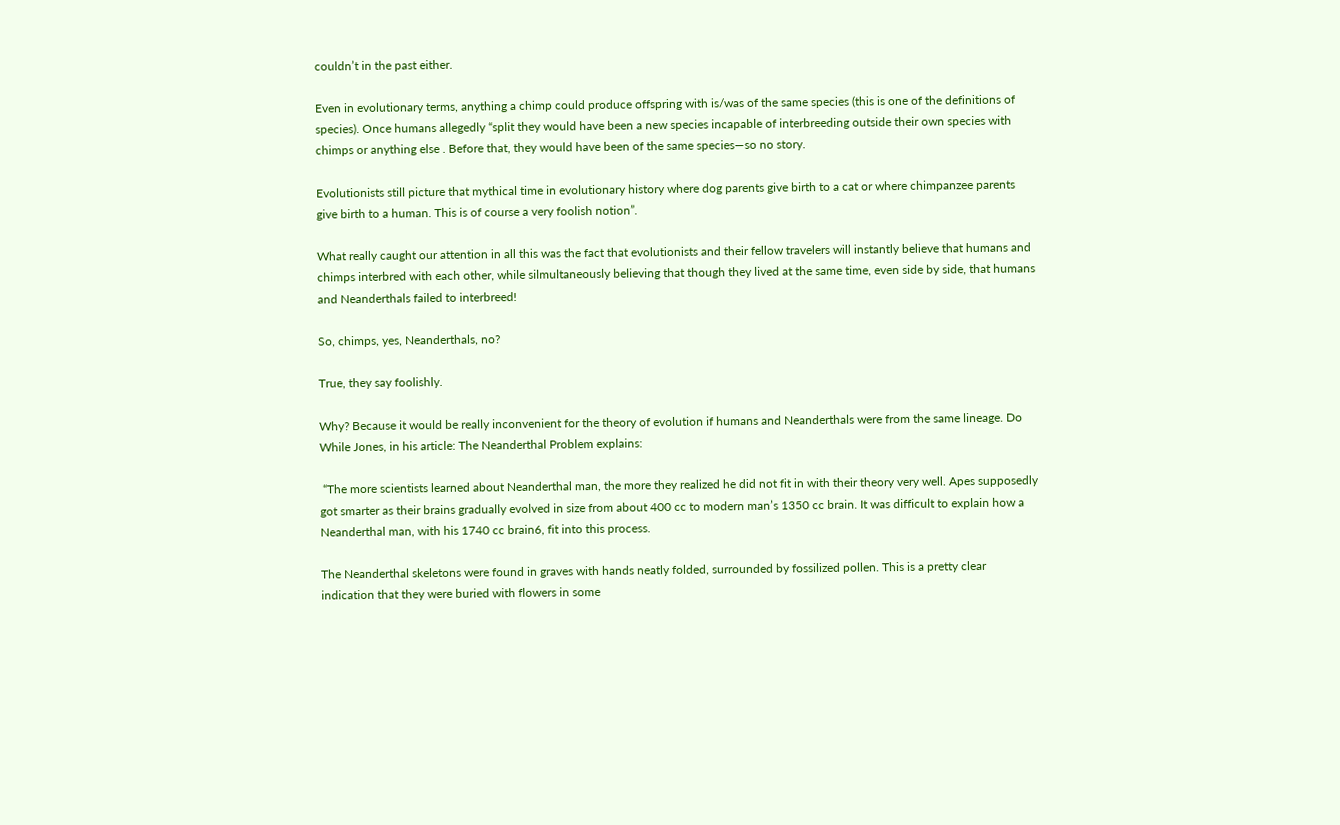couldn’t in the past either.

Even in evolutionary terms, anything a chimp could produce offspring with is/was of the same species (this is one of the definitions of species). Once humans allegedly “split they would have been a new species incapable of interbreeding outside their own species with chimps or anything else . Before that, they would have been of the same species—so no story.

Evolutionists still picture that mythical time in evolutionary history where dog parents give birth to a cat or where chimpanzee parents give birth to a human. This is of course a very foolish notion”.

What really caught our attention in all this was the fact that evolutionists and their fellow travelers will instantly believe that humans and chimps interbred with each other, while silmultaneously believing that though they lived at the same time, even side by side, that humans and Neanderthals failed to interbreed!

So, chimps, yes, Neanderthals, no?

True, they say foolishly.

Why? Because it would be really inconvenient for the theory of evolution if humans and Neanderthals were from the same lineage. Do While Jones, in his article: The Neanderthal Problem explains:

 “The more scientists learned about Neanderthal man, the more they realized he did not fit in with their theory very well. Apes supposedly got smarter as their brains gradually evolved in size from about 400 cc to modern man’s 1350 cc brain. It was difficult to explain how a Neanderthal man, with his 1740 cc brain6, fit into this process.

The Neanderthal skeletons were found in graves with hands neatly folded, surrounded by fossilized pollen. This is a pretty clear indication that they were buried with flowers in some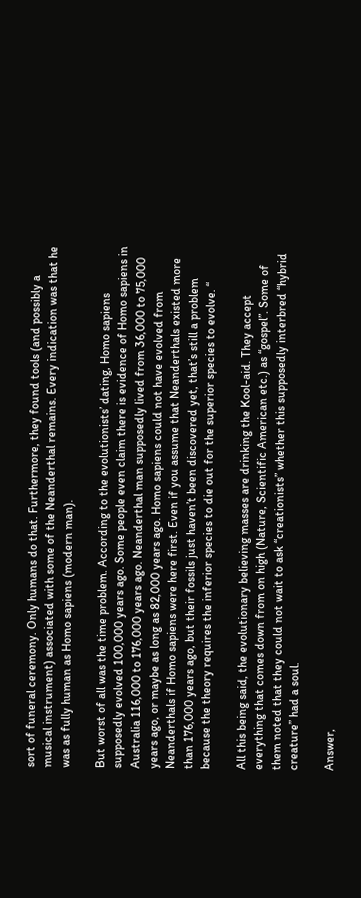sort of funeral ceremony. Only humans do that. Furthermore, they found tools (and possibly a musical instrument) associated with some of the Neanderthal remains. Every indication was that he was as fully human as Homo sapiens (modern man).

But worst of all was the time problem. According to the evolutionists’ dating, Homo sapiens supposedly evolved 100,000 years ago. Some people even claim there is evidence of Homo sapiens in Australia 116,000 to 176,000 years ago. Neanderthal man supposedly lived from 36,000 to 75,000 years ago, or maybe as long as 82,000 years ago. Homo sapiens could not have evolved from Neanderthals if Homo sapiens were here first. Even if you assume that Neanderthals existed more than 176,000 years ago, but their fossils just haven’t been discovered yet, that’s still a problem because the theory requires the inferior species to die out for the superior species to evolve. “

All this being said, the evolutionary believing masses are drinking the Kool-aid. They accept everything that comes down from on high (Nature, Scientific American etc.) as “gospel”. Some of them noted that they could not wait to ask “creationists” whether this supposedly interbred “hybrid creature” had a soul.

Answer,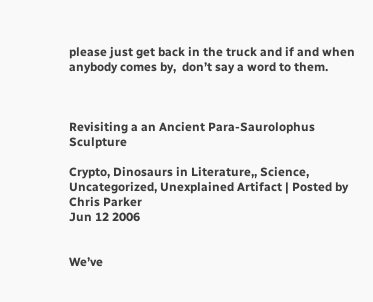please just get back in the truck and if and when anybody comes by,  don’t say a word to them.



Revisiting a an Ancient Para-Saurolophus Sculpture

Crypto, Dinosaurs in Literature,, Science, Uncategorized, Unexplained Artifact | Posted by Chris Parker
Jun 12 2006


We’ve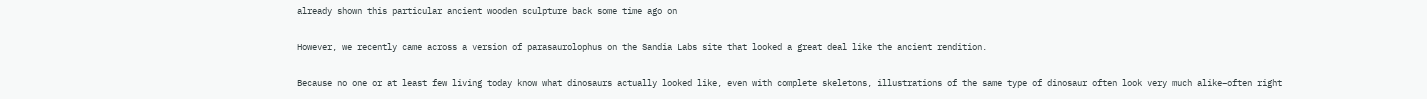already shown this particular ancient wooden sculpture back some time ago on

However, we recently came across a version of parasaurolophus on the Sandia Labs site that looked a great deal like the ancient rendition.

Because no one or at least few living today know what dinosaurs actually looked like, even with complete skeletons, illustrations of the same type of dinosaur often look very much alike–often right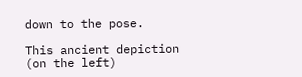down to the pose.

This ancient depiction (on the left)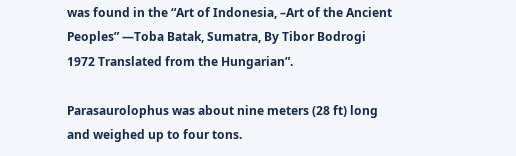was found in the “Art of Indonesia, –Art of the Ancient Peoples” —Toba Batak, Sumatra, By Tibor Bodrogi 1972 Translated from the Hungarian”.

Parasaurolophus was about nine meters (28 ft) long and weighed up to four tons.